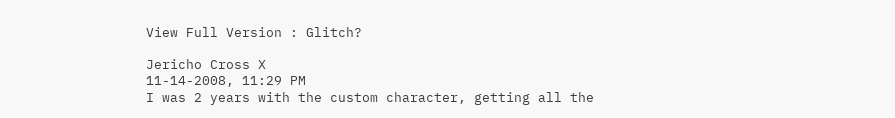View Full Version : Glitch?

Jericho Cross X
11-14-2008, 11:29 PM
I was 2 years with the custom character, getting all the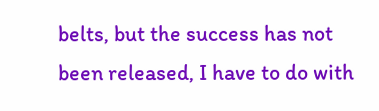belts, but the success has not been released, I have to do with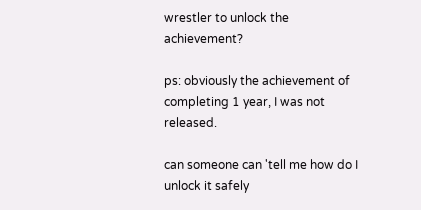wrestler to unlock the achievement?

ps: obviously the achievement of completing 1 year, I was not released.

can someone can 'tell me how do I unlock it safely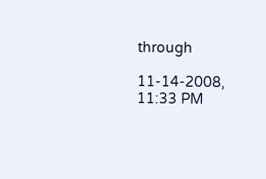through

11-14-2008, 11:33 PM